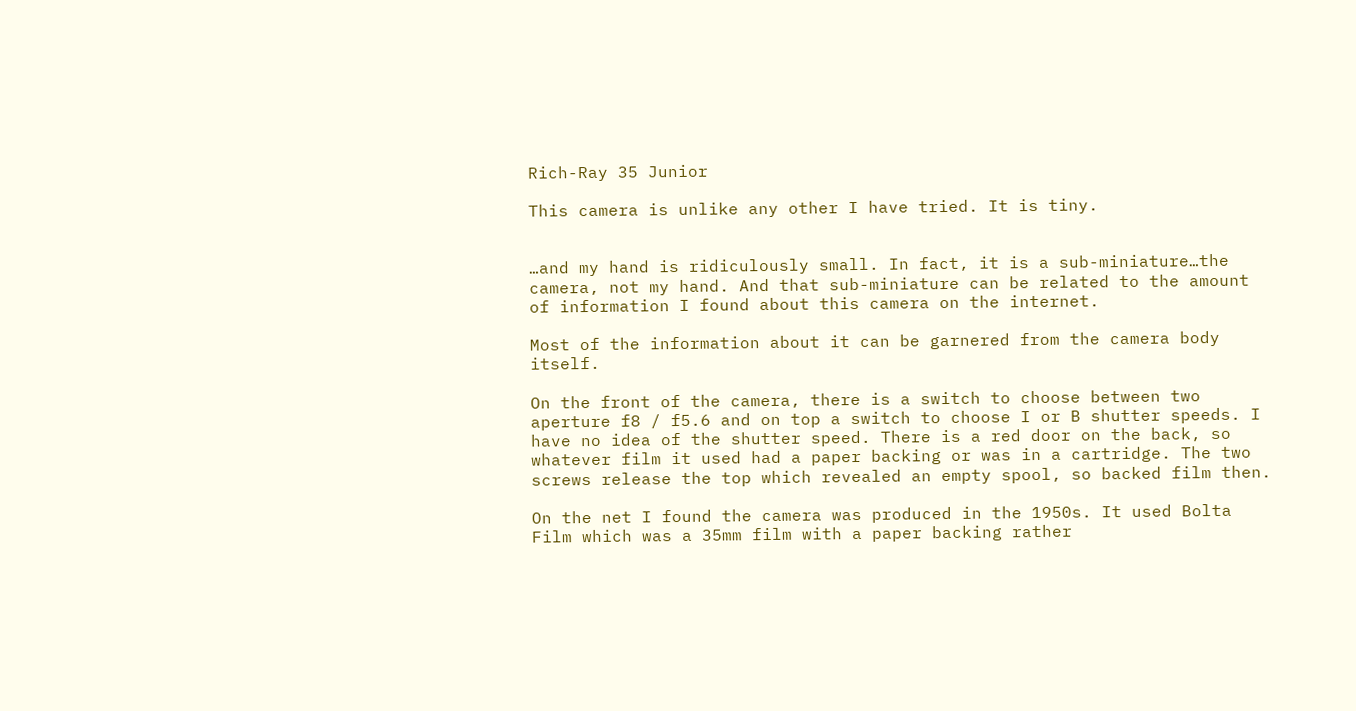Rich-Ray 35 Junior

This camera is unlike any other I have tried. It is tiny.


…and my hand is ridiculously small. In fact, it is a sub-miniature…the camera, not my hand. And that sub-miniature can be related to the amount of information I found about this camera on the internet.

Most of the information about it can be garnered from the camera body itself.

On the front of the camera, there is a switch to choose between two aperture f8 / f5.6 and on top a switch to choose I or B shutter speeds. I have no idea of the shutter speed. There is a red door on the back, so whatever film it used had a paper backing or was in a cartridge. The two screws release the top which revealed an empty spool, so backed film then.

On the net I found the camera was produced in the 1950s. It used Bolta Film which was a 35mm film with a paper backing rather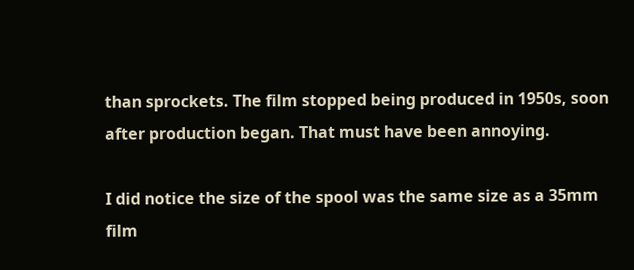than sprockets. The film stopped being produced in 1950s, soon after production began. That must have been annoying.

I did notice the size of the spool was the same size as a 35mm film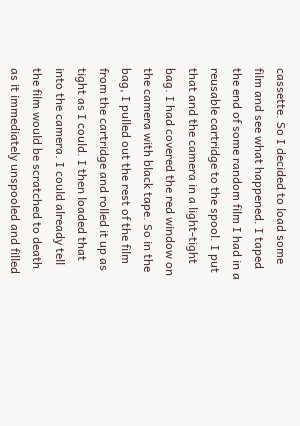cassette. So I decided to load some film and see what happened. I taped the end of some random film I had in a reusable cartridge to the spool. I put that and the camera in a light-tight bag. I had covered the red window on the camera with black tape. So in the bag, I pulled out the rest of the film from the cartridge and rolled it up as tight as I could. I then loaded that into the camera. I could already tell the film would be scratched to death as it immediately unspooled and filled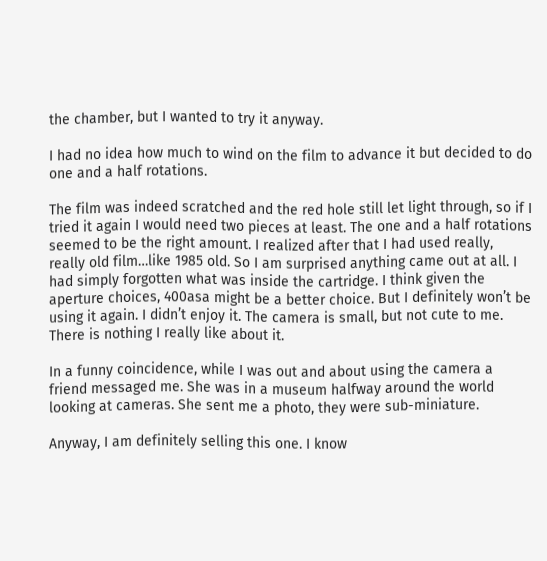the chamber, but I wanted to try it anyway.

I had no idea how much to wind on the film to advance it but decided to do one and a half rotations.

The film was indeed scratched and the red hole still let light through, so if I tried it again I would need two pieces at least. The one and a half rotations seemed to be the right amount. I realized after that I had used really, really old film…like 1985 old. So I am surprised anything came out at all. I had simply forgotten what was inside the cartridge. I think given the aperture choices, 400asa might be a better choice. But I definitely won’t be using it again. I didn’t enjoy it. The camera is small, but not cute to me. There is nothing I really like about it.

In a funny coincidence, while I was out and about using the camera a friend messaged me. She was in a museum halfway around the world looking at cameras. She sent me a photo, they were sub-miniature.

Anyway, I am definitely selling this one. I know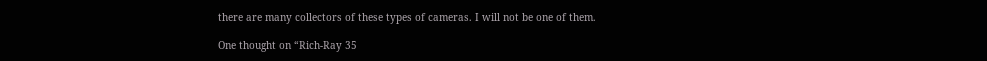there are many collectors of these types of cameras. I will not be one of them.

One thought on “Rich-Ray 35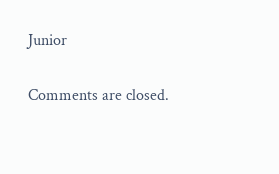Junior

Comments are closed.